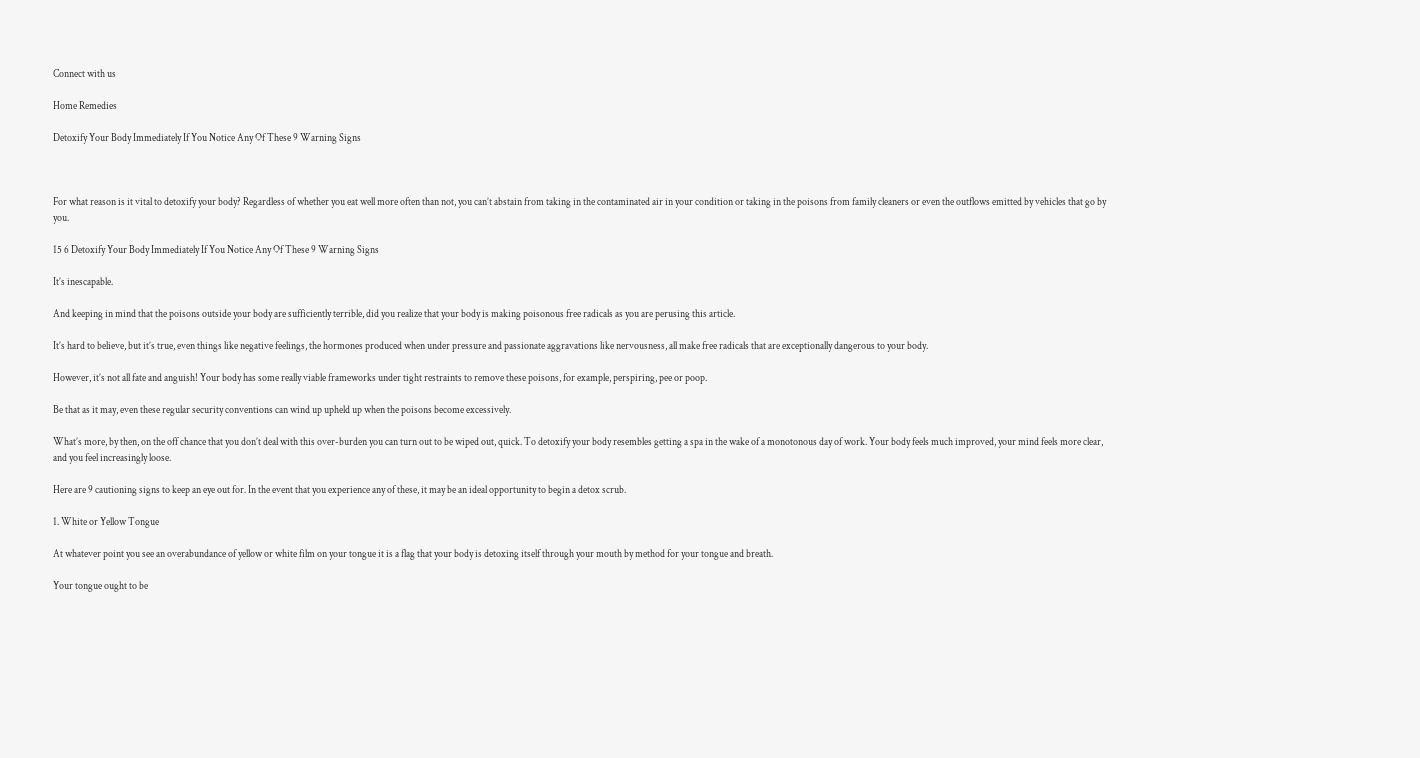Connect with us

Home Remedies

Detoxify Your Body Immediately If You Notice Any Of These 9 Warning Signs



For what reason is it vital to detoxify your body? Regardless of whether you eat well more often than not, you can’t abstain from taking in the contaminated air in your condition or taking in the poisons from family cleaners or even the outflows emitted by vehicles that go by you.

15 6 Detoxify Your Body Immediately If You Notice Any Of These 9 Warning Signs

It’s inescapable.

And keeping in mind that the poisons outside your body are sufficiently terrible, did you realize that your body is making poisonous free radicals as you are perusing this article.

It’s hard to believe, but it’s true, even things like negative feelings, the hormones produced when under pressure and passionate aggravations like nervousness, all make free radicals that are exceptionally dangerous to your body.

However, it’s not all fate and anguish! Your body has some really viable frameworks under tight restraints to remove these poisons, for example, perspiring, pee or poop.

Be that as it may, even these regular security conventions can wind up upheld up when the poisons become excessively.

What’s more, by then, on the off chance that you don’t deal with this over-burden you can turn out to be wiped out, quick. To detoxify your body resembles getting a spa in the wake of a monotonous day of work. Your body feels much improved, your mind feels more clear, and you feel increasingly loose.

Here are 9 cautioning signs to keep an eye out for. In the event that you experience any of these, it may be an ideal opportunity to begin a detox scrub.

1. White or Yellow Tongue

At whatever point you see an overabundance of yellow or white film on your tongue it is a flag that your body is detoxing itself through your mouth by method for your tongue and breath.

Your tongue ought to be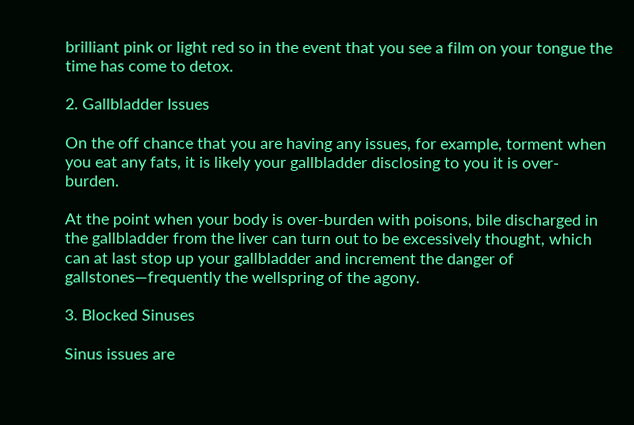brilliant pink or light red so in the event that you see a film on your tongue the time has come to detox.

2. Gallbladder Issues

On the off chance that you are having any issues, for example, torment when you eat any fats, it is likely your gallbladder disclosing to you it is over-burden.

At the point when your body is over-burden with poisons, bile discharged in the gallbladder from the liver can turn out to be excessively thought, which can at last stop up your gallbladder and increment the danger of gallstones—frequently the wellspring of the agony.

3. Blocked Sinuses

Sinus issues are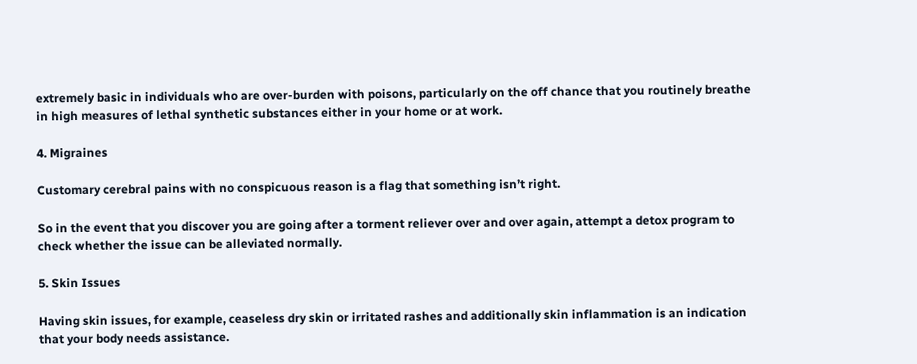extremely basic in individuals who are over-burden with poisons, particularly on the off chance that you routinely breathe in high measures of lethal synthetic substances either in your home or at work.

4. Migraines

Customary cerebral pains with no conspicuous reason is a flag that something isn’t right.

So in the event that you discover you are going after a torment reliever over and over again, attempt a detox program to check whether the issue can be alleviated normally.

5. Skin Issues

Having skin issues, for example, ceaseless dry skin or irritated rashes and additionally skin inflammation is an indication that your body needs assistance.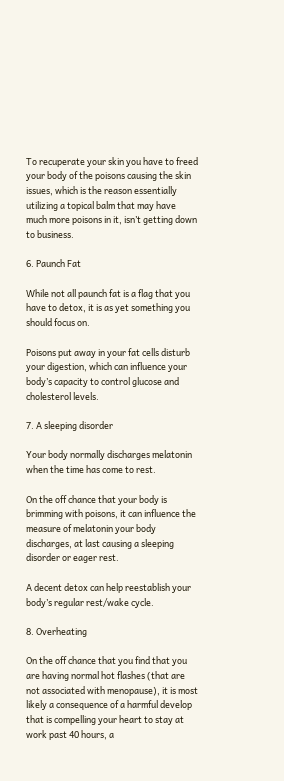To recuperate your skin you have to freed your body of the poisons causing the skin issues, which is the reason essentially utilizing a topical balm that may have much more poisons in it, isn’t getting down to business.

6. Paunch Fat

While not all paunch fat is a flag that you have to detox, it is as yet something you should focus on.

Poisons put away in your fat cells disturb your digestion, which can influence your body’s capacity to control glucose and cholesterol levels.

7. A sleeping disorder

Your body normally discharges melatonin when the time has come to rest.

On the off chance that your body is brimming with poisons, it can influence the measure of melatonin your body discharges, at last causing a sleeping disorder or eager rest.

A decent detox can help reestablish your body’s regular rest/wake cycle.

8. Overheating

On the off chance that you find that you are having normal hot flashes (that are not associated with menopause), it is most likely a consequence of a harmful develop that is compelling your heart to stay at work past 40 hours, a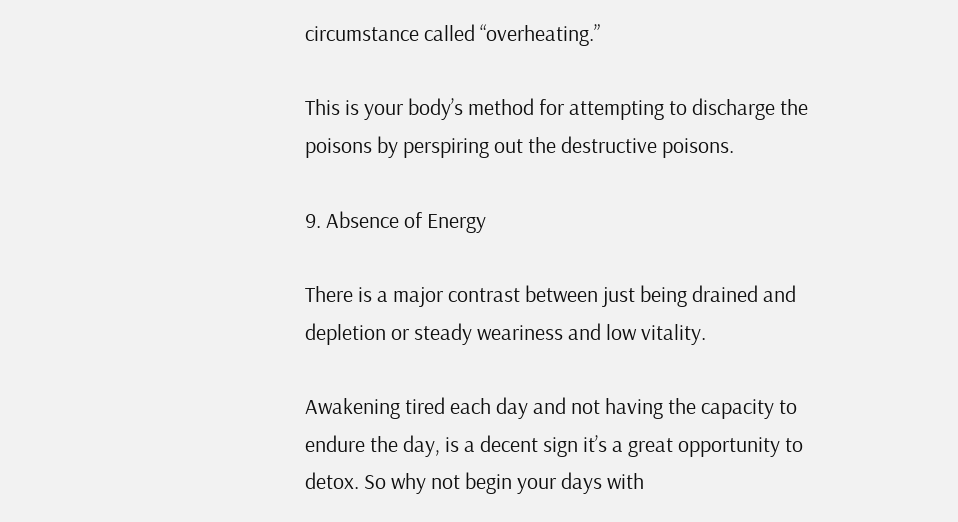circumstance called “overheating.”

This is your body’s method for attempting to discharge the poisons by perspiring out the destructive poisons.

9. Absence of Energy

There is a major contrast between just being drained and depletion or steady weariness and low vitality.

Awakening tired each day and not having the capacity to endure the day, is a decent sign it’s a great opportunity to detox. So why not begin your days with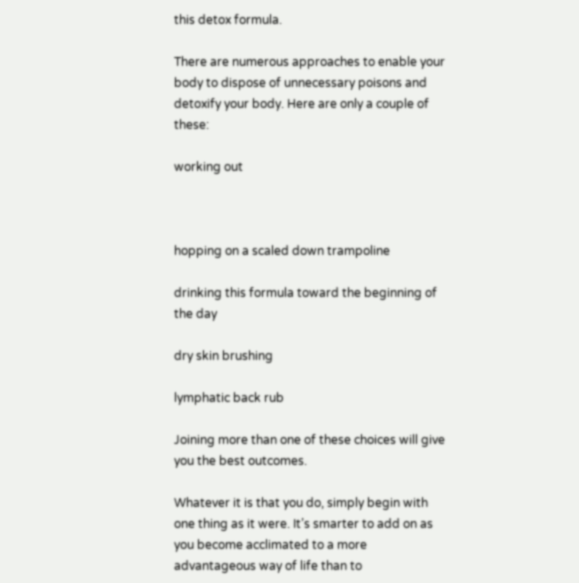this detox formula.

There are numerous approaches to enable your body to dispose of unnecessary poisons and detoxify your body. Here are only a couple of these:

working out



hopping on a scaled down trampoline

drinking this formula toward the beginning of the day

dry skin brushing

lymphatic back rub

Joining more than one of these choices will give you the best outcomes.

Whatever it is that you do, simply begin with one thing as it were. It’s smarter to add on as you become acclimated to a more advantageous way of life than to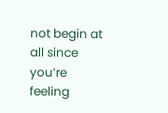not begin at all since you’re feeling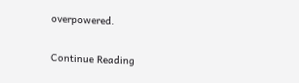overpowered.

Continue Reading